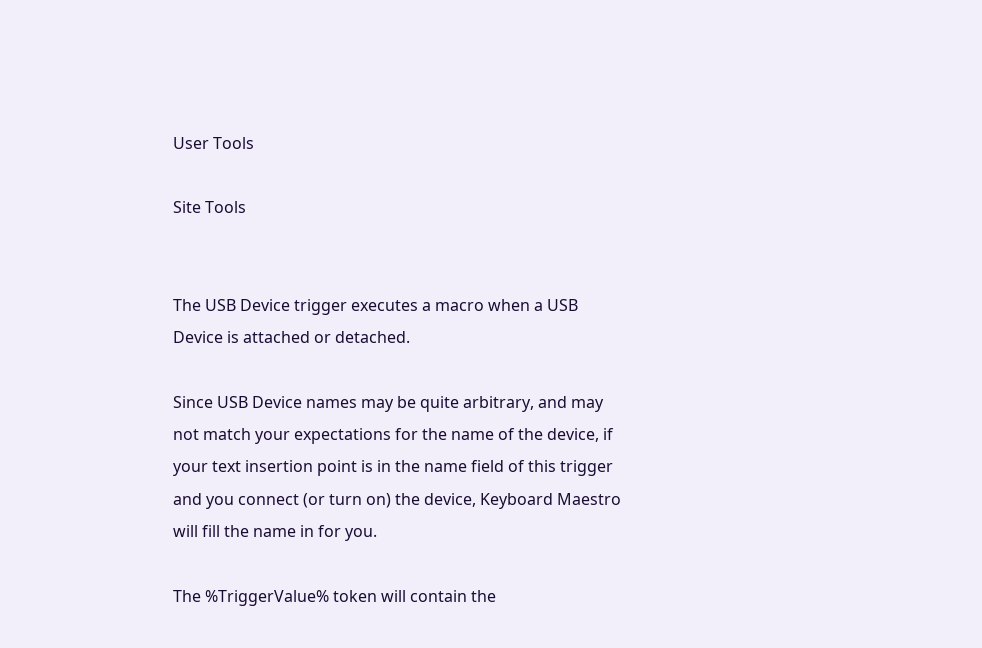User Tools

Site Tools


The USB Device trigger executes a macro when a USB Device is attached or detached.

Since USB Device names may be quite arbitrary, and may not match your expectations for the name of the device, if your text insertion point is in the name field of this trigger and you connect (or turn on) the device, Keyboard Maestro will fill the name in for you.

The %TriggerValue% token will contain the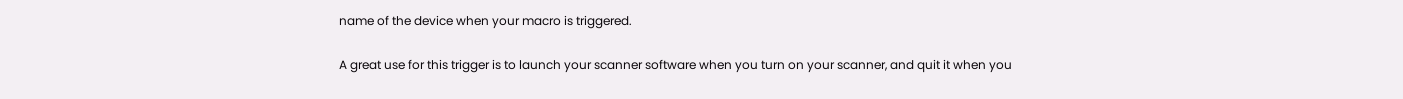name of the device when your macro is triggered.

A great use for this trigger is to launch your scanner software when you turn on your scanner, and quit it when you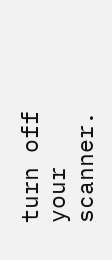turn off your scanner.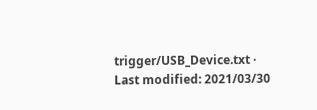trigger/USB_Device.txt · Last modified: 2021/03/30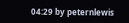04:29 by peternlewis